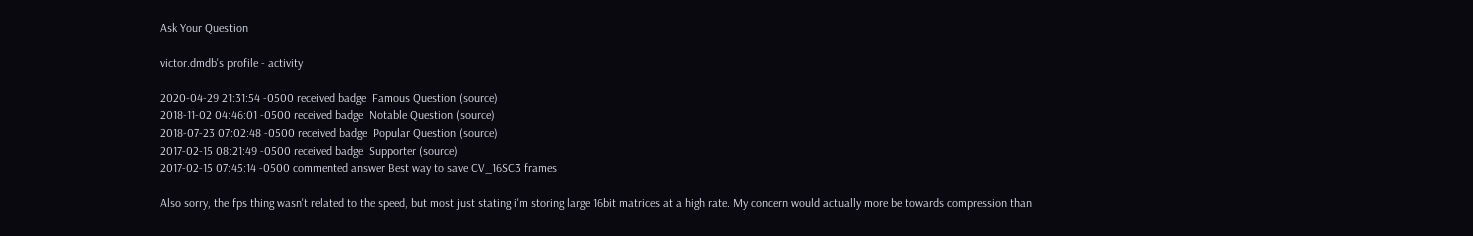Ask Your Question

victor.dmdb's profile - activity

2020-04-29 21:31:54 -0500 received badge  Famous Question (source)
2018-11-02 04:46:01 -0500 received badge  Notable Question (source)
2018-07-23 07:02:48 -0500 received badge  Popular Question (source)
2017-02-15 08:21:49 -0500 received badge  Supporter (source)
2017-02-15 07:45:14 -0500 commented answer Best way to save CV_16SC3 frames

Also sorry, the fps thing wasn't related to the speed, but most just stating i'm storing large 16bit matrices at a high rate. My concern would actually more be towards compression than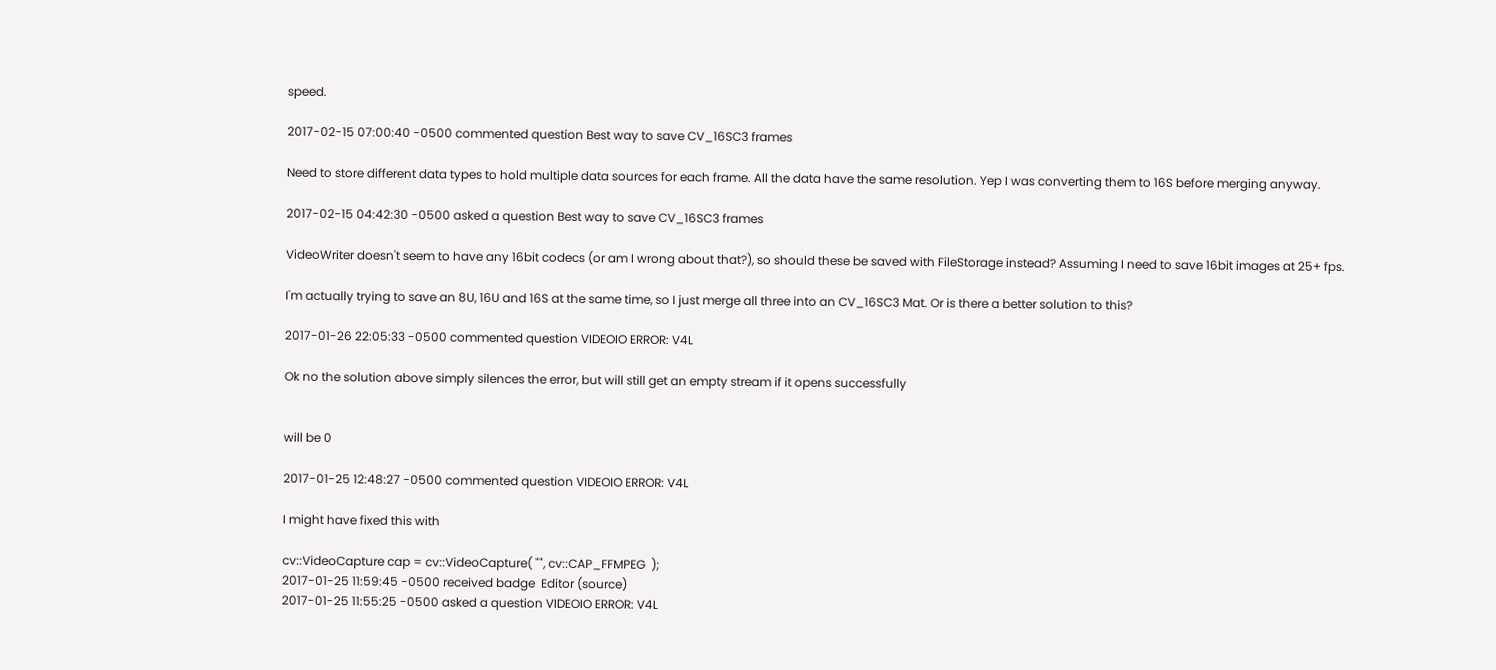speed.

2017-02-15 07:00:40 -0500 commented question Best way to save CV_16SC3 frames

Need to store different data types to hold multiple data sources for each frame. All the data have the same resolution. Yep I was converting them to 16S before merging anyway.

2017-02-15 04:42:30 -0500 asked a question Best way to save CV_16SC3 frames

VideoWriter doesn't seem to have any 16bit codecs (or am I wrong about that?), so should these be saved with FileStorage instead? Assuming I need to save 16bit images at 25+ fps.

I'm actually trying to save an 8U, 16U and 16S at the same time, so I just merge all three into an CV_16SC3 Mat. Or is there a better solution to this?

2017-01-26 22:05:33 -0500 commented question VIDEOIO ERROR: V4L

Ok no the solution above simply silences the error, but will still get an empty stream if it opens successfully


will be 0

2017-01-25 12:48:27 -0500 commented question VIDEOIO ERROR: V4L

I might have fixed this with

cv::VideoCapture cap = cv::VideoCapture( "", cv::CAP_FFMPEG  );
2017-01-25 11:59:45 -0500 received badge  Editor (source)
2017-01-25 11:55:25 -0500 asked a question VIDEOIO ERROR: V4L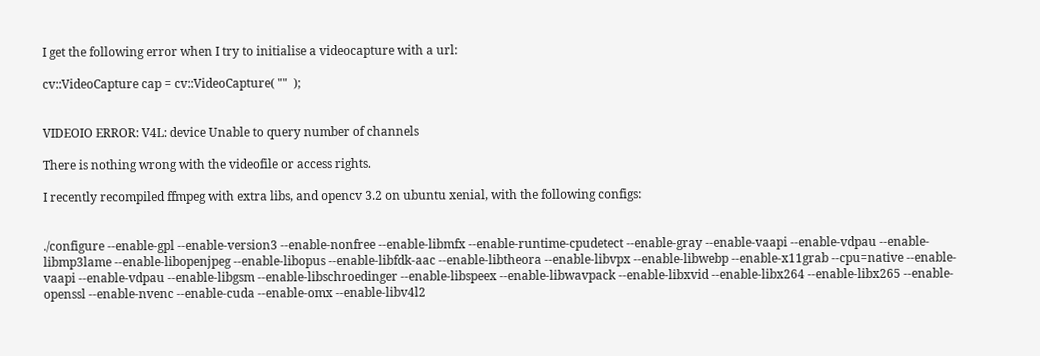I get the following error when I try to initialise a videocapture with a url:

cv::VideoCapture cap = cv::VideoCapture( ""  );


VIDEOIO ERROR: V4L: device Unable to query number of channels

There is nothing wrong with the videofile or access rights.

I recently recompiled ffmpeg with extra libs, and opencv 3.2 on ubuntu xenial, with the following configs:


./configure --enable-gpl --enable-version3 --enable-nonfree --enable-libmfx --enable-runtime-cpudetect --enable-gray --enable-vaapi --enable-vdpau --enable-libmp3lame --enable-libopenjpeg --enable-libopus --enable-libfdk-aac --enable-libtheora --enable-libvpx --enable-libwebp --enable-x11grab --cpu=native --enable-vaapi --enable-vdpau --enable-libgsm --enable-libschroedinger --enable-libspeex --enable-libwavpack --enable-libxvid --enable-libx264 --enable-libx265 --enable-openssl --enable-nvenc --enable-cuda --enable-omx --enable-libv4l2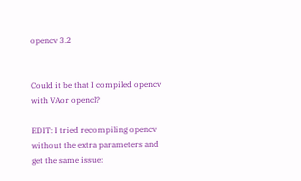opencv 3.2


Could it be that I compiled opencv with VAor opencl?

EDIT: I tried recompiling opencv without the extra parameters and get the same issue: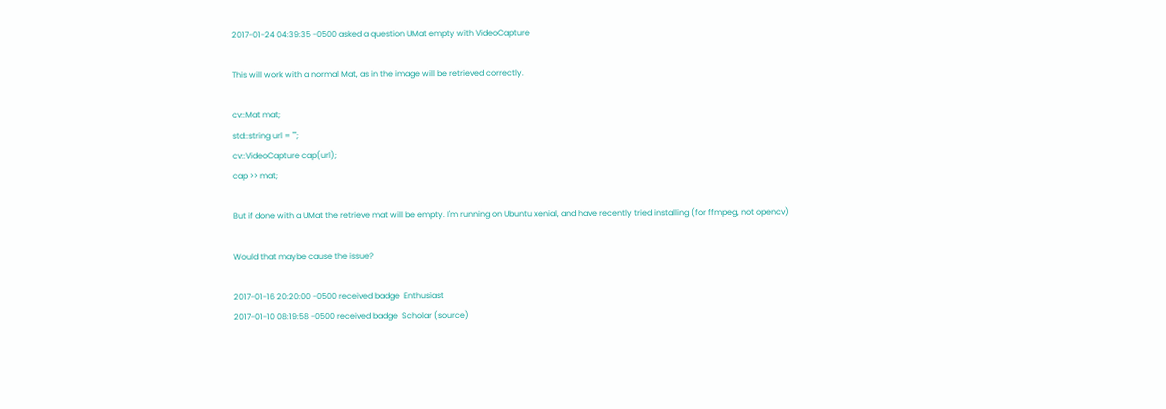2017-01-24 04:39:35 -0500 asked a question UMat empty with VideoCapture

This will work with a normal Mat, as in the image will be retrieved correctly.

cv::Mat mat;
std::string url = "";
cv::VideoCapture cap(url);
cap >> mat;

But if done with a UMat the retrieve mat will be empty. I'm running on Ubuntu xenial, and have recently tried installing (for ffmpeg, not opencv)

Would that maybe cause the issue?

2017-01-16 20:20:00 -0500 received badge  Enthusiast
2017-01-10 08:19:58 -0500 received badge  Scholar (source)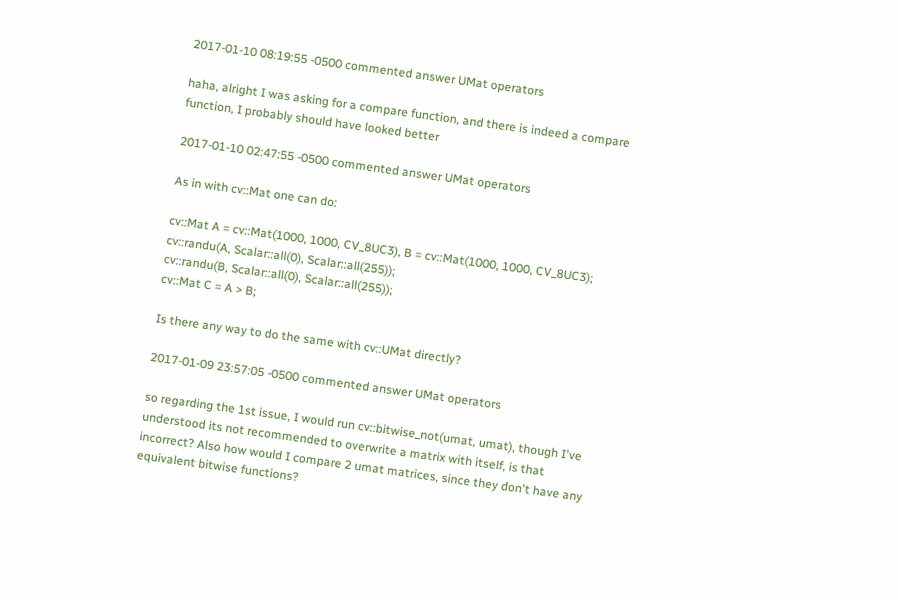2017-01-10 08:19:55 -0500 commented answer UMat operators

haha, alright I was asking for a compare function, and there is indeed a compare function, I probably should have looked better

2017-01-10 02:47:55 -0500 commented answer UMat operators

As in with cv::Mat one can do:

cv::Mat A = cv::Mat(1000, 1000, CV_8UC3), B = cv::Mat(1000, 1000, CV_8UC3);
cv::randu(A, Scalar::all(0), Scalar::all(255));
cv::randu(B, Scalar::all(0), Scalar::all(255));
cv::Mat C = A > B;

Is there any way to do the same with cv::UMat directly?

2017-01-09 23:57:05 -0500 commented answer UMat operators

so regarding the 1st issue, I would run cv::bitwise_not(umat, umat), though I've understood its not recommended to overwrite a matrix with itself, is that incorrect? Also how would I compare 2 umat matrices, since they don't have any equivalent bitwise functions?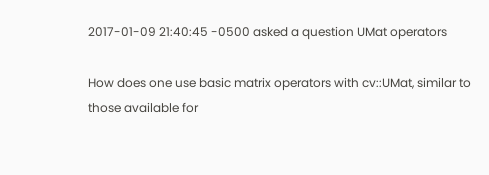2017-01-09 21:40:45 -0500 asked a question UMat operators

How does one use basic matrix operators with cv::UMat, similar to those available for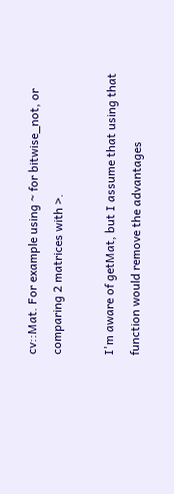cv::Mat. For example using ~ for bitwise_not, or comparing 2 matrices with >.

I'm aware of getMat, but I assume that using that function would remove the advantages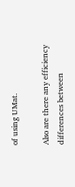of using UMat.

Also are there any efficiency differences between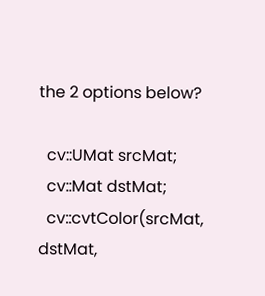the 2 options below?

  cv::UMat srcMat;
  cv::Mat dstMat;
  cv::cvtColor(srcMat, dstMat,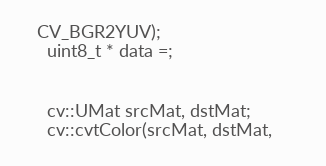CV_BGR2YUV);
  uint8_t * data =;


  cv::UMat srcMat, dstMat;
  cv::cvtColor(srcMat, dstMat,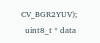CV_BGR2YUV);
  uint8_t * data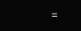=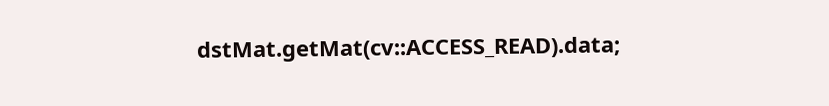dstMat.getMat(cv::ACCESS_READ).data;